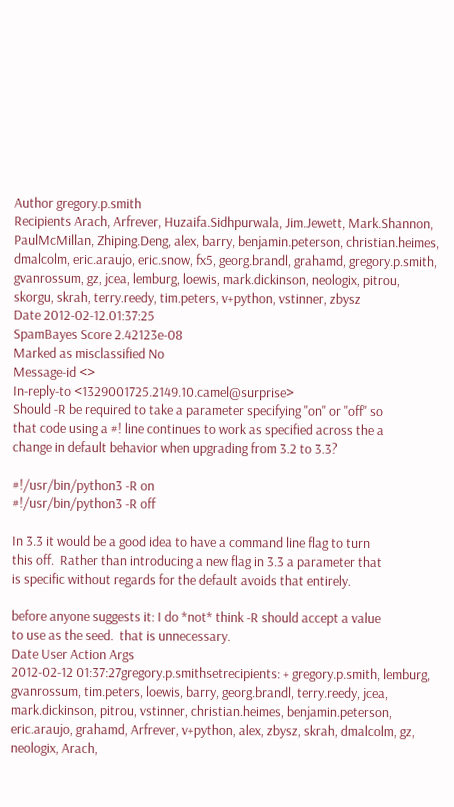Author gregory.p.smith
Recipients Arach, Arfrever, Huzaifa.Sidhpurwala, Jim.Jewett, Mark.Shannon, PaulMcMillan, Zhiping.Deng, alex, barry, benjamin.peterson, christian.heimes, dmalcolm, eric.araujo, eric.snow, fx5, georg.brandl, grahamd, gregory.p.smith, gvanrossum, gz, jcea, lemburg, loewis, mark.dickinson, neologix, pitrou, skorgu, skrah, terry.reedy, tim.peters, v+python, vstinner, zbysz
Date 2012-02-12.01:37:25
SpamBayes Score 2.42123e-08
Marked as misclassified No
Message-id <>
In-reply-to <1329001725.2149.10.camel@surprise>
Should -R be required to take a parameter specifying "on" or "off" so
that code using a #! line continues to work as specified across the a
change in default behavior when upgrading from 3.2 to 3.3?

#!/usr/bin/python3 -R on
#!/usr/bin/python3 -R off

In 3.3 it would be a good idea to have a command line flag to turn
this off.  Rather than introducing a new flag in 3.3 a parameter that
is specific without regards for the default avoids that entirely.

before anyone suggests it: I do *not* think -R should accept a value
to use as the seed.  that is unnecessary.
Date User Action Args
2012-02-12 01:37:27gregory.p.smithsetrecipients: + gregory.p.smith, lemburg, gvanrossum, tim.peters, loewis, barry, georg.brandl, terry.reedy, jcea, mark.dickinson, pitrou, vstinner, christian.heimes, benjamin.peterson, eric.araujo, grahamd, Arfrever, v+python, alex, zbysz, skrah, dmalcolm, gz, neologix, Arach,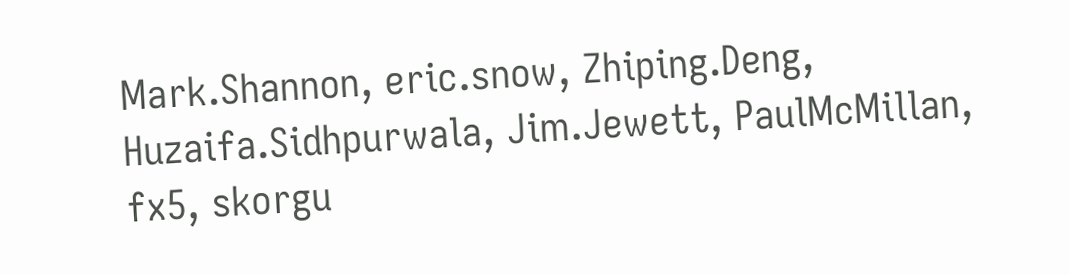Mark.Shannon, eric.snow, Zhiping.Deng, Huzaifa.Sidhpurwala, Jim.Jewett, PaulMcMillan, fx5, skorgu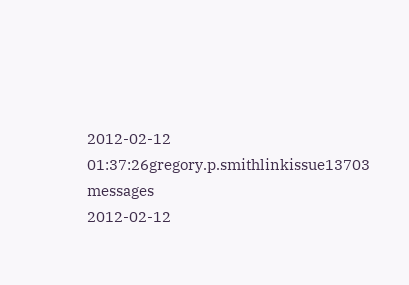2012-02-12 01:37:26gregory.p.smithlinkissue13703 messages
2012-02-12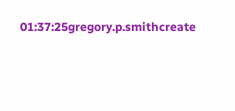01:37:25gregory.p.smithcreate